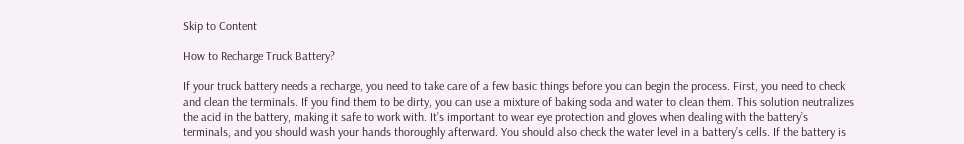Skip to Content

How to Recharge Truck Battery?

If your truck battery needs a recharge, you need to take care of a few basic things before you can begin the process. First, you need to check and clean the terminals. If you find them to be dirty, you can use a mixture of baking soda and water to clean them. This solution neutralizes the acid in the battery, making it safe to work with. It’s important to wear eye protection and gloves when dealing with the battery’s terminals, and you should wash your hands thoroughly afterward. You should also check the water level in a battery’s cells. If the battery is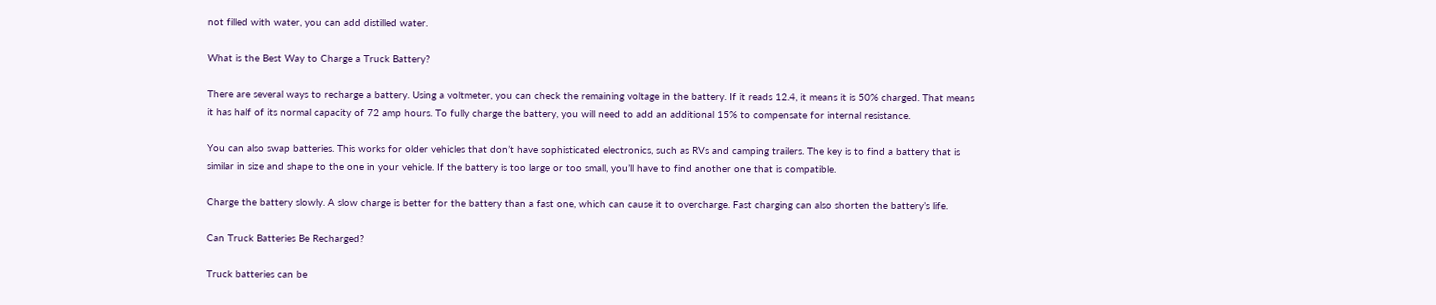not filled with water, you can add distilled water.

What is the Best Way to Charge a Truck Battery?

There are several ways to recharge a battery. Using a voltmeter, you can check the remaining voltage in the battery. If it reads 12.4, it means it is 50% charged. That means it has half of its normal capacity of 72 amp hours. To fully charge the battery, you will need to add an additional 15% to compensate for internal resistance.

You can also swap batteries. This works for older vehicles that don’t have sophisticated electronics, such as RVs and camping trailers. The key is to find a battery that is similar in size and shape to the one in your vehicle. If the battery is too large or too small, you’ll have to find another one that is compatible.

Charge the battery slowly. A slow charge is better for the battery than a fast one, which can cause it to overcharge. Fast charging can also shorten the battery’s life.

Can Truck Batteries Be Recharged?

Truck batteries can be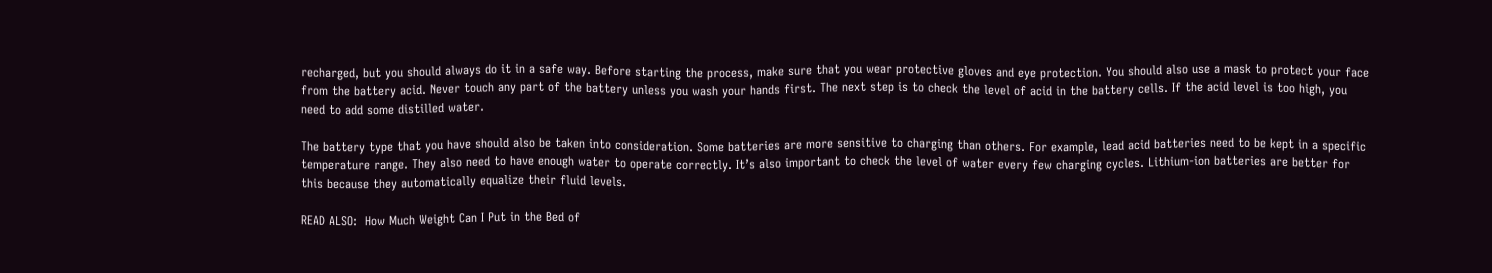recharged, but you should always do it in a safe way. Before starting the process, make sure that you wear protective gloves and eye protection. You should also use a mask to protect your face from the battery acid. Never touch any part of the battery unless you wash your hands first. The next step is to check the level of acid in the battery cells. If the acid level is too high, you need to add some distilled water.

The battery type that you have should also be taken into consideration. Some batteries are more sensitive to charging than others. For example, lead acid batteries need to be kept in a specific temperature range. They also need to have enough water to operate correctly. It’s also important to check the level of water every few charging cycles. Lithium-ion batteries are better for this because they automatically equalize their fluid levels.

READ ALSO:  How Much Weight Can I Put in the Bed of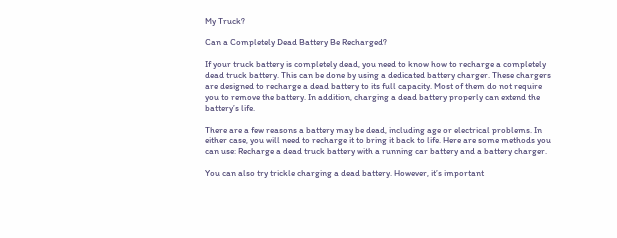My Truck?

Can a Completely Dead Battery Be Recharged?

If your truck battery is completely dead, you need to know how to recharge a completely dead truck battery. This can be done by using a dedicated battery charger. These chargers are designed to recharge a dead battery to its full capacity. Most of them do not require you to remove the battery. In addition, charging a dead battery properly can extend the battery’s life.

There are a few reasons a battery may be dead, including age or electrical problems. In either case, you will need to recharge it to bring it back to life. Here are some methods you can use: Recharge a dead truck battery with a running car battery and a battery charger.

You can also try trickle charging a dead battery. However, it’s important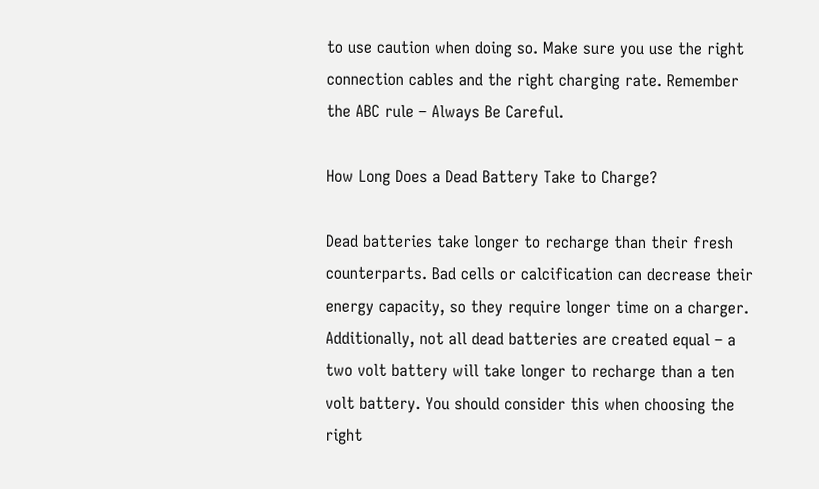to use caution when doing so. Make sure you use the right connection cables and the right charging rate. Remember the ABC rule – Always Be Careful.

How Long Does a Dead Battery Take to Charge?

Dead batteries take longer to recharge than their fresh counterparts. Bad cells or calcification can decrease their energy capacity, so they require longer time on a charger. Additionally, not all dead batteries are created equal – a two volt battery will take longer to recharge than a ten volt battery. You should consider this when choosing the right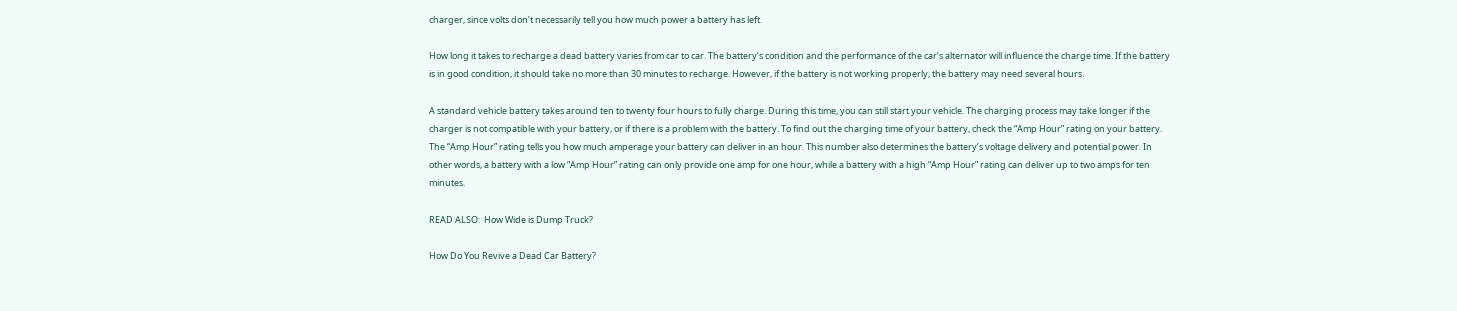charger, since volts don’t necessarily tell you how much power a battery has left.

How long it takes to recharge a dead battery varies from car to car. The battery’s condition and the performance of the car’s alternator will influence the charge time. If the battery is in good condition, it should take no more than 30 minutes to recharge. However, if the battery is not working properly, the battery may need several hours.

A standard vehicle battery takes around ten to twenty four hours to fully charge. During this time, you can still start your vehicle. The charging process may take longer if the charger is not compatible with your battery, or if there is a problem with the battery. To find out the charging time of your battery, check the “Amp Hour” rating on your battery. The “Amp Hour” rating tells you how much amperage your battery can deliver in an hour. This number also determines the battery’s voltage delivery and potential power. In other words, a battery with a low “Amp Hour” rating can only provide one amp for one hour, while a battery with a high “Amp Hour” rating can deliver up to two amps for ten minutes.

READ ALSO:  How Wide is Dump Truck?

How Do You Revive a Dead Car Battery?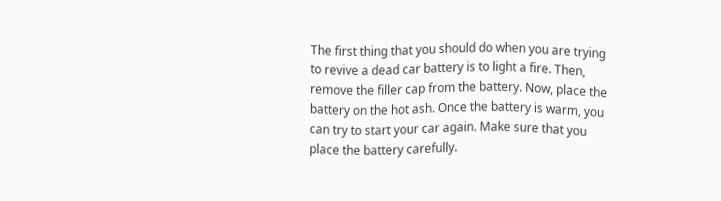The first thing that you should do when you are trying to revive a dead car battery is to light a fire. Then, remove the filler cap from the battery. Now, place the battery on the hot ash. Once the battery is warm, you can try to start your car again. Make sure that you place the battery carefully.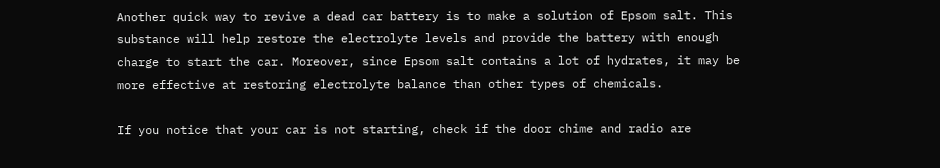Another quick way to revive a dead car battery is to make a solution of Epsom salt. This substance will help restore the electrolyte levels and provide the battery with enough charge to start the car. Moreover, since Epsom salt contains a lot of hydrates, it may be more effective at restoring electrolyte balance than other types of chemicals.

If you notice that your car is not starting, check if the door chime and radio are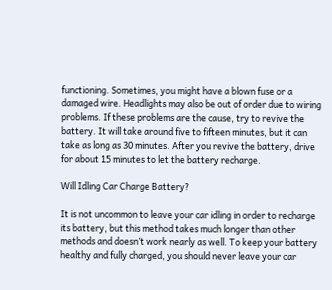functioning. Sometimes, you might have a blown fuse or a damaged wire. Headlights may also be out of order due to wiring problems. If these problems are the cause, try to revive the battery. It will take around five to fifteen minutes, but it can take as long as 30 minutes. After you revive the battery, drive for about 15 minutes to let the battery recharge.

Will Idling Car Charge Battery?

It is not uncommon to leave your car idling in order to recharge its battery, but this method takes much longer than other methods and doesn’t work nearly as well. To keep your battery healthy and fully charged, you should never leave your car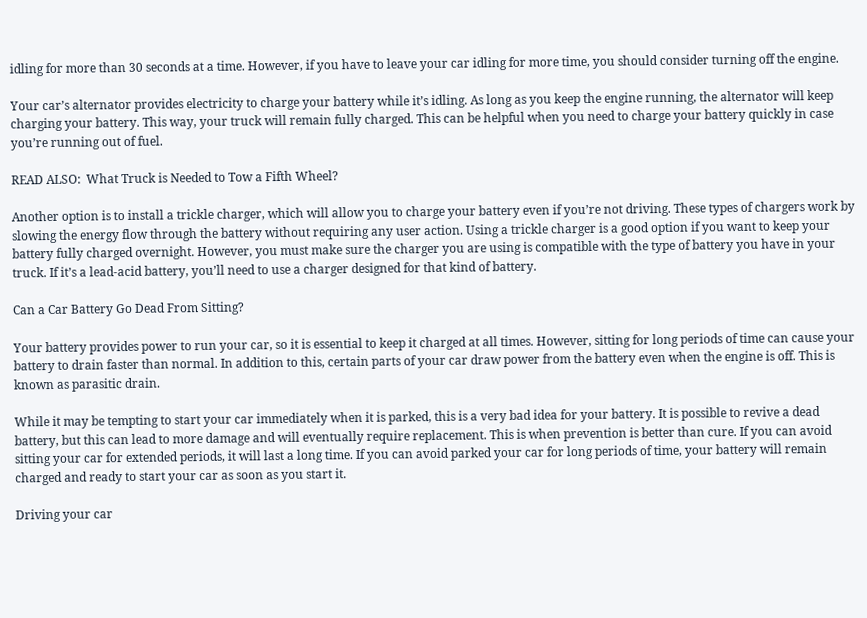idling for more than 30 seconds at a time. However, if you have to leave your car idling for more time, you should consider turning off the engine.

Your car’s alternator provides electricity to charge your battery while it’s idling. As long as you keep the engine running, the alternator will keep charging your battery. This way, your truck will remain fully charged. This can be helpful when you need to charge your battery quickly in case you’re running out of fuel.

READ ALSO:  What Truck is Needed to Tow a Fifth Wheel?

Another option is to install a trickle charger, which will allow you to charge your battery even if you’re not driving. These types of chargers work by slowing the energy flow through the battery without requiring any user action. Using a trickle charger is a good option if you want to keep your battery fully charged overnight. However, you must make sure the charger you are using is compatible with the type of battery you have in your truck. If it’s a lead-acid battery, you’ll need to use a charger designed for that kind of battery.

Can a Car Battery Go Dead From Sitting?

Your battery provides power to run your car, so it is essential to keep it charged at all times. However, sitting for long periods of time can cause your battery to drain faster than normal. In addition to this, certain parts of your car draw power from the battery even when the engine is off. This is known as parasitic drain.

While it may be tempting to start your car immediately when it is parked, this is a very bad idea for your battery. It is possible to revive a dead battery, but this can lead to more damage and will eventually require replacement. This is when prevention is better than cure. If you can avoid sitting your car for extended periods, it will last a long time. If you can avoid parked your car for long periods of time, your battery will remain charged and ready to start your car as soon as you start it.

Driving your car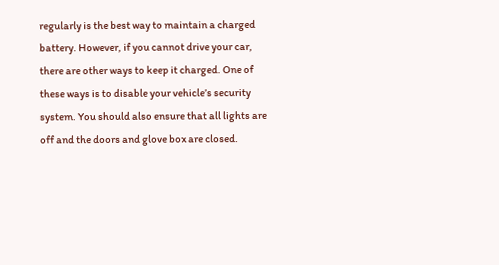regularly is the best way to maintain a charged battery. However, if you cannot drive your car, there are other ways to keep it charged. One of these ways is to disable your vehicle’s security system. You should also ensure that all lights are off and the doors and glove box are closed.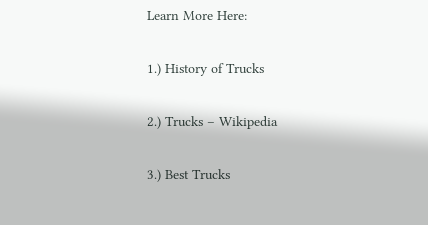Learn More Here:

1.) History of Trucks

2.) Trucks – Wikipedia

3.) Best Trucks